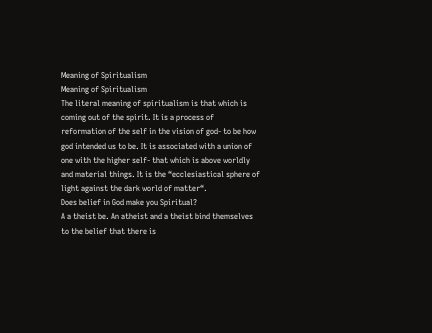Meaning of Spiritualism
Meaning of Spiritualism
The literal meaning of spiritualism is that which is coming out of the spirit. It is a process of reformation of the self in the vision of god- to be how god intended us to be. It is associated with a union of one with the higher self- that which is above worldly and material things. It is the “ecclesiastical sphere of light against the dark world of matter“.
Does belief in God make you Spiritual?
A a theist be. An atheist and a theist bind themselves to the belief that there is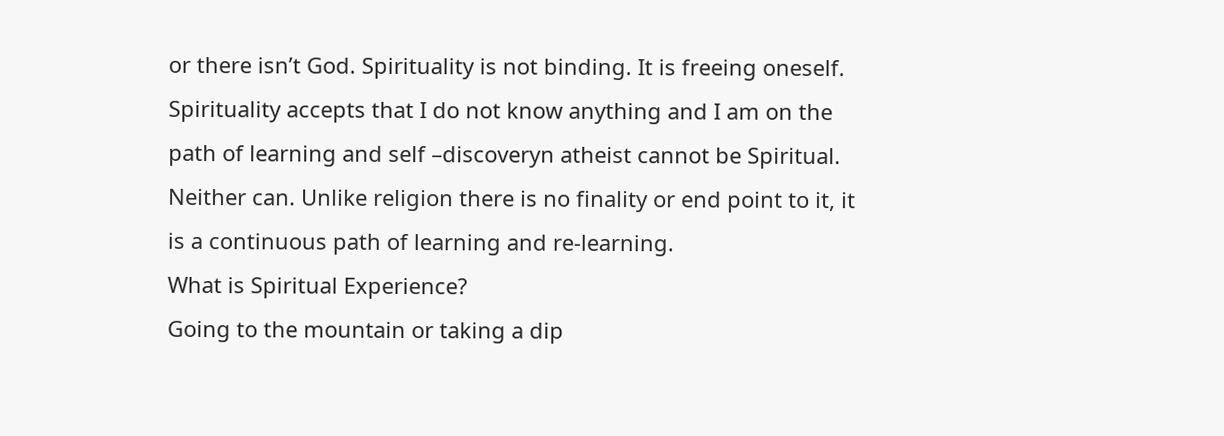or there isn’t God. Spirituality is not binding. It is freeing oneself. Spirituality accepts that I do not know anything and I am on the path of learning and self –discoveryn atheist cannot be Spiritual. Neither can. Unlike religion there is no finality or end point to it, it is a continuous path of learning and re-learning.
What is Spiritual Experience?
Going to the mountain or taking a dip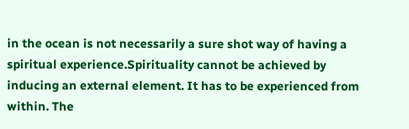in the ocean is not necessarily a sure shot way of having a spiritual experience.Spirituality cannot be achieved by inducing an external element. It has to be experienced from within. The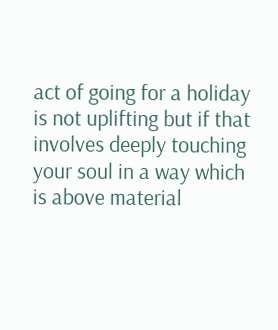act of going for a holiday is not uplifting but if that involves deeply touching your soul in a way which is above material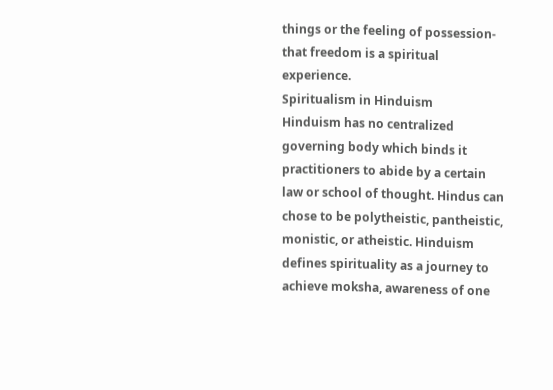things or the feeling of possession- that freedom is a spiritual experience.
Spiritualism in Hinduism
Hinduism has no centralized governing body which binds it practitioners to abide by a certain law or school of thought. Hindus can chose to be polytheistic, pantheistic, monistic, or atheistic. Hinduism defines spirituality as a journey to achieve moksha, awareness of one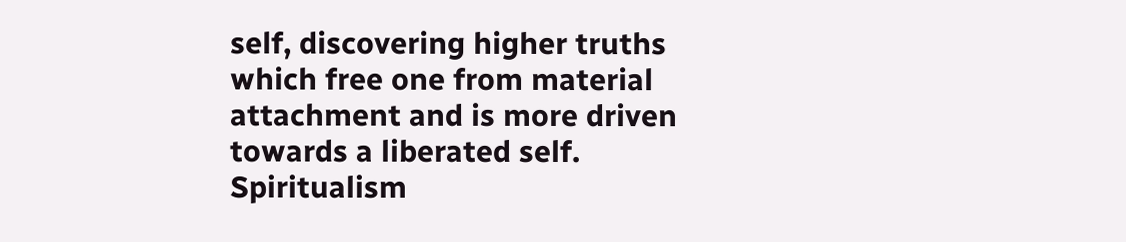self, discovering higher truths which free one from material attachment and is more driven towards a liberated self.
Spiritualism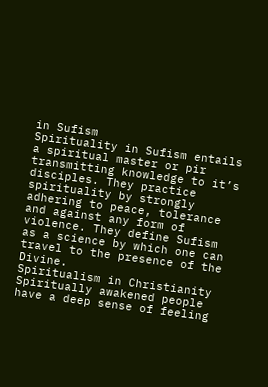in Sufism
Spirituality in Sufism entails a spiritual master or pir transmitting knowledge to it’s disciples. They practice spirituality by strongly adhering to peace, tolerance and against any form of violence. They define Sufism as a science by which one can travel to the presence of the Divine.
Spiritualism in Christianity
Spiritually awakened people have a deep sense of feeling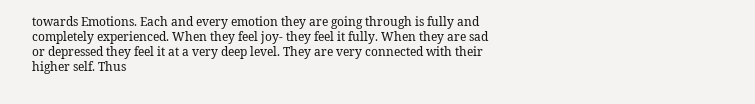towards Emotions. Each and every emotion they are going through is fully and completely experienced. When they feel joy- they feel it fully. When they are sad or depressed they feel it at a very deep level. They are very connected with their higher self. Thus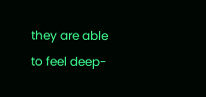they are able to feel deep-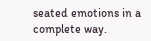seated emotions in a complete way.